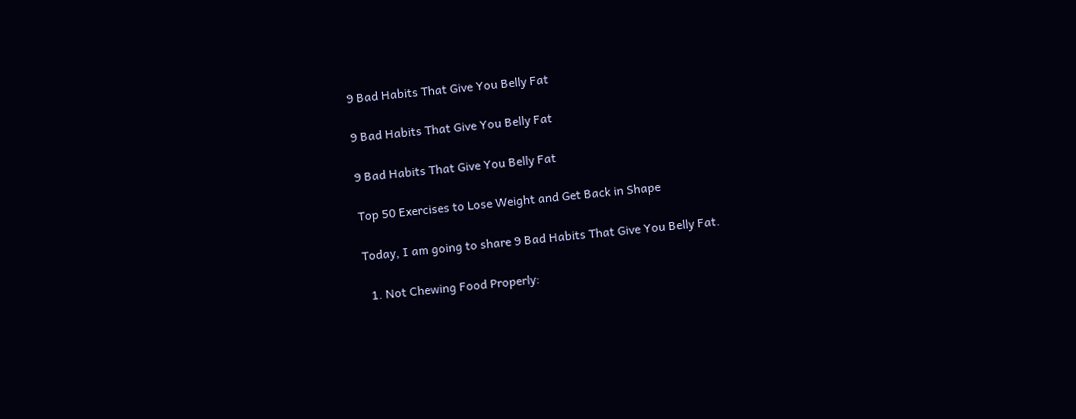9 Bad Habits That Give You Belly Fat

9 Bad Habits That Give You Belly Fat

9 Bad Habits That Give You Belly Fat

Top 50 Exercises to Lose Weight and Get Back in Shape

Today, I am going to share 9 Bad Habits That Give You Belly Fat.

  1. Not Chewing Food Properly: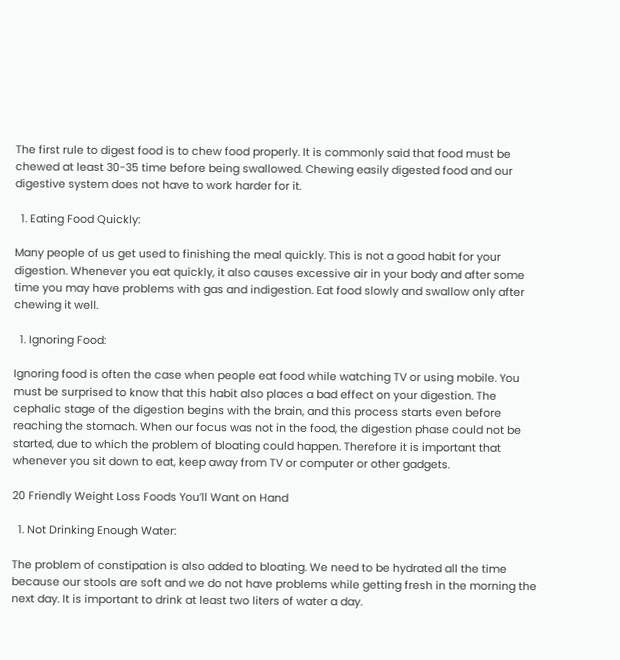The first rule to digest food is to chew food properly. It is commonly said that food must be chewed at least 30-35 time before being swallowed. Chewing easily digested food and our digestive system does not have to work harder for it.

  1. Eating Food Quickly:

Many people of us get used to finishing the meal quickly. This is not a good habit for your digestion. Whenever you eat quickly, it also causes excessive air in your body and after some time you may have problems with gas and indigestion. Eat food slowly and swallow only after chewing it well.

  1. Ignoring Food:

Ignoring food is often the case when people eat food while watching TV or using mobile. You must be surprised to know that this habit also places a bad effect on your digestion. The cephalic stage of the digestion begins with the brain, and this process starts even before reaching the stomach. When our focus was not in the food, the digestion phase could not be started, due to which the problem of bloating could happen. Therefore it is important that whenever you sit down to eat, keep away from TV or computer or other gadgets.

20 Friendly Weight Loss Foods You’ll Want on Hand

  1. Not Drinking Enough Water:

The problem of constipation is also added to bloating. We need to be hydrated all the time because our stools are soft and we do not have problems while getting fresh in the morning the next day. It is important to drink at least two liters of water a day.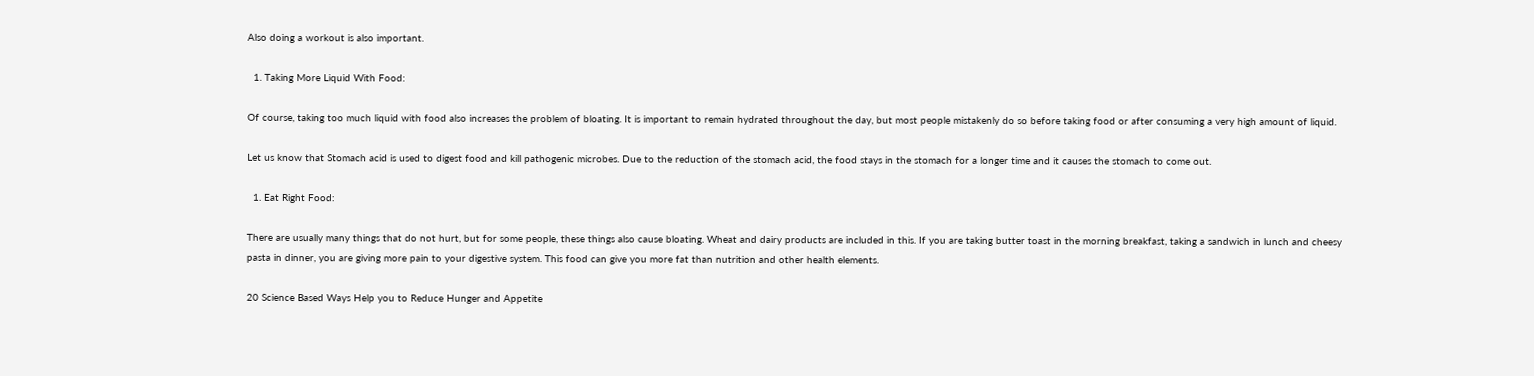Also doing a workout is also important.

  1. Taking More Liquid With Food:

Of course, taking too much liquid with food also increases the problem of bloating. It is important to remain hydrated throughout the day, but most people mistakenly do so before taking food or after consuming a very high amount of liquid.

Let us know that Stomach acid is used to digest food and kill pathogenic microbes. Due to the reduction of the stomach acid, the food stays in the stomach for a longer time and it causes the stomach to come out.

  1. Eat Right Food:

There are usually many things that do not hurt, but for some people, these things also cause bloating. Wheat and dairy products are included in this. If you are taking butter toast in the morning breakfast, taking a sandwich in lunch and cheesy pasta in dinner, you are giving more pain to your digestive system. This food can give you more fat than nutrition and other health elements.

20 Science Based Ways Help you to Reduce Hunger and Appetite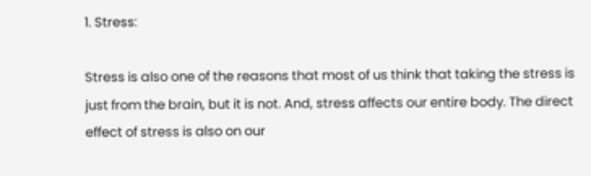1. Stress:

Stress is also one of the reasons that most of us think that taking the stress is just from the brain, but it is not. And, stress affects our entire body. The direct effect of stress is also on our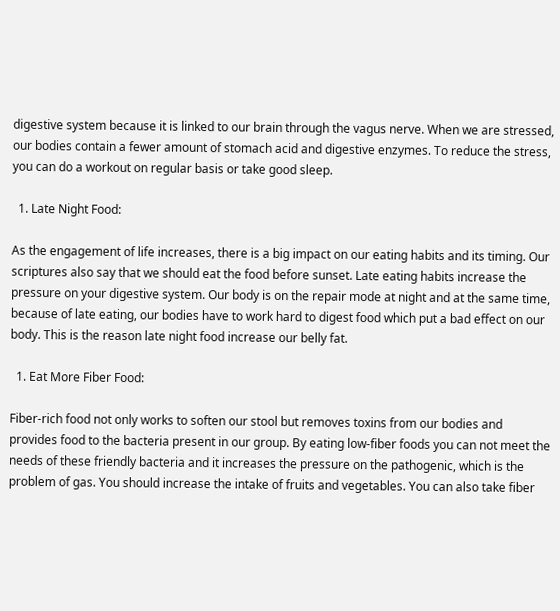digestive system because it is linked to our brain through the vagus nerve. When we are stressed, our bodies contain a fewer amount of stomach acid and digestive enzymes. To reduce the stress, you can do a workout on regular basis or take good sleep.

  1. Late Night Food:

As the engagement of life increases, there is a big impact on our eating habits and its timing. Our scriptures also say that we should eat the food before sunset. Late eating habits increase the pressure on your digestive system. Our body is on the repair mode at night and at the same time, because of late eating, our bodies have to work hard to digest food which put a bad effect on our body. This is the reason late night food increase our belly fat.

  1. Eat More Fiber Food:

Fiber-rich food not only works to soften our stool but removes toxins from our bodies and provides food to the bacteria present in our group. By eating low-fiber foods you can not meet the needs of these friendly bacteria and it increases the pressure on the pathogenic, which is the problem of gas. You should increase the intake of fruits and vegetables. You can also take fiber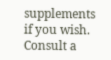supplements if you wish. Consult a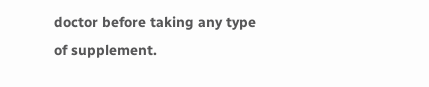doctor before taking any type of supplement.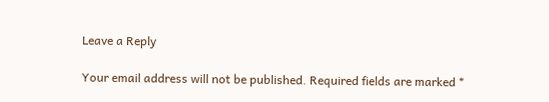Leave a Reply

Your email address will not be published. Required fields are marked *